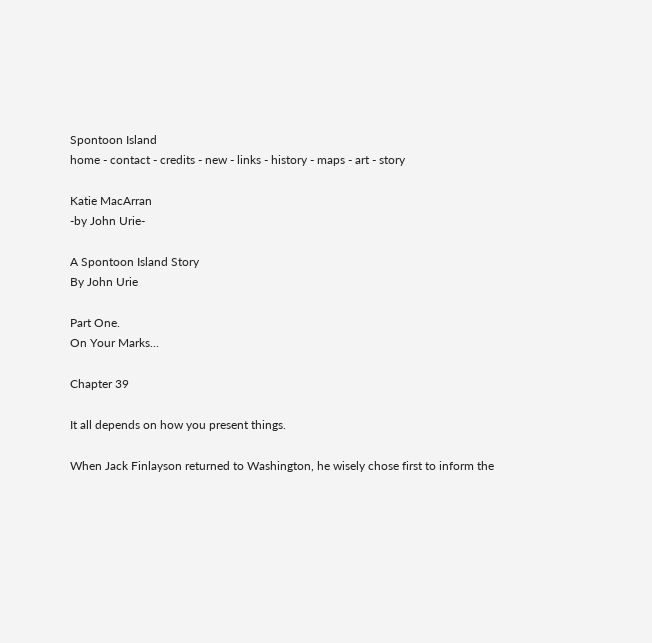Spontoon Island
home - contact - credits - new - links - history - maps - art - story

Katie MacArran
-by John Urie-

A Spontoon Island Story
By John Urie

Part One.
On Your Marks...

Chapter 39

It all depends on how you present things.

When Jack Finlayson returned to Washington, he wisely chose first to inform the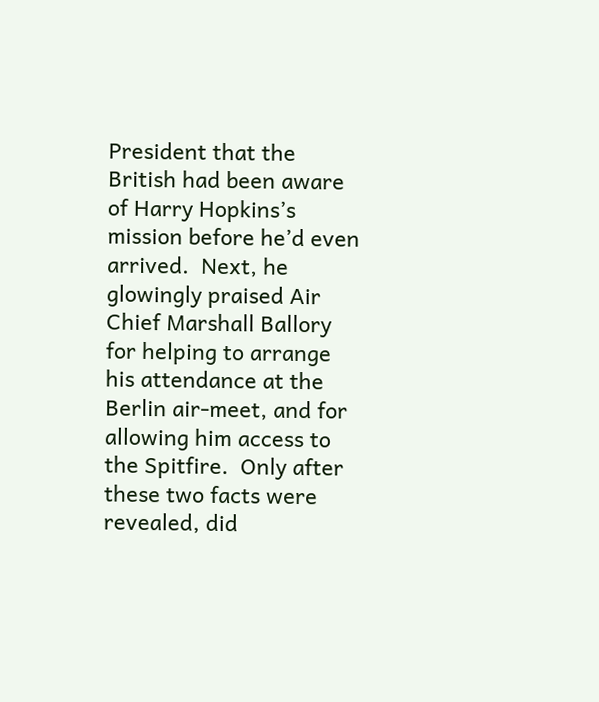President that the British had been aware of Harry Hopkins’s mission before he’d even arrived.  Next, he glowingly praised Air Chief Marshall Ballory for helping to arrange his attendance at the Berlin air-meet, and for allowing him access to the Spitfire.  Only after these two facts were revealed, did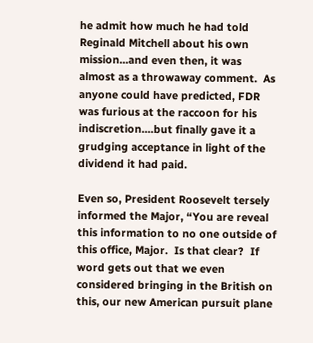he admit how much he had told Reginald Mitchell about his own mission...and even then, it was almost as a throwaway comment.  As anyone could have predicted, FDR was furious at the raccoon for his indiscretion....but finally gave it a grudging acceptance in light of the dividend it had paid.

Even so, President Roosevelt tersely informed the Major, “You are reveal this information to no one outside of this office, Major.  Is that clear?  If word gets out that we even considered bringing in the British on this, our new American pursuit plane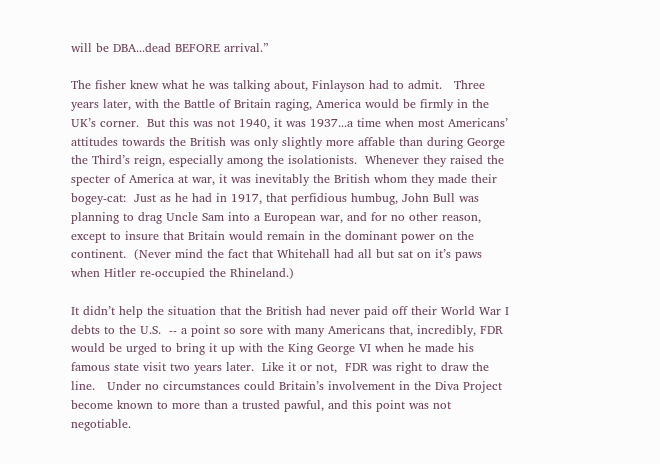will be DBA...dead BEFORE arrival.”

The fisher knew what he was talking about, Finlayson had to admit.   Three years later, with the Battle of Britain raging, America would be firmly in the UK’s corner.  But this was not 1940, it was 1937...a time when most Americans’ attitudes towards the British was only slightly more affable than during George the Third’s reign, especially among the isolationists.  Whenever they raised the specter of America at war, it was inevitably the British whom they made their bogey-cat:  Just as he had in 1917, that perfidious humbug, John Bull was planning to drag Uncle Sam into a European war, and for no other reason, except to insure that Britain would remain in the dominant power on the continent.  (Never mind the fact that Whitehall had all but sat on it’s paws when Hitler re-occupied the Rhineland.)

It didn’t help the situation that the British had never paid off their World War I debts to the U.S.  -- a point so sore with many Americans that, incredibly, FDR would be urged to bring it up with the King George VI when he made his famous state visit two years later.  Like it or not,  FDR was right to draw the line.   Under no circumstances could Britain’s involvement in the Diva Project become known to more than a trusted pawful, and this point was not negotiable.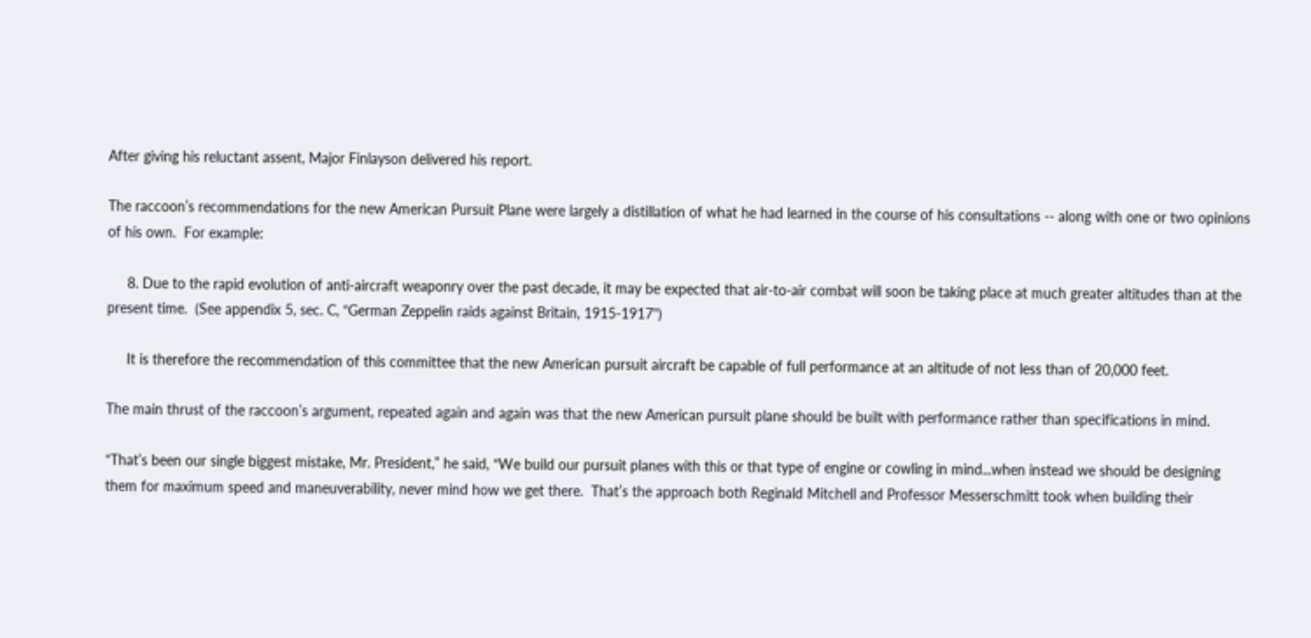After giving his reluctant assent, Major Finlayson delivered his report.

The raccoon’s recommendations for the new American Pursuit Plane were largely a distillation of what he had learned in the course of his consultations -- along with one or two opinions of his own.  For example:

     8. Due to the rapid evolution of anti-aircraft weaponry over the past decade, it may be expected that air-to-air combat will soon be taking place at much greater altitudes than at the present time.  (See appendix 5, sec. C, “German Zeppelin raids against Britain, 1915-1917")

     It is therefore the recommendation of this committee that the new American pursuit aircraft be capable of full performance at an altitude of not less than of 20,000 feet.

The main thrust of the raccoon’s argument, repeated again and again was that the new American pursuit plane should be built with performance rather than specifications in mind.

“That’s been our single biggest mistake, Mr. President,” he said, “We build our pursuit planes with this or that type of engine or cowling in mind...when instead we should be designing them for maximum speed and maneuverability, never mind how we get there.  That’s the approach both Reginald Mitchell and Professor Messerschmitt took when building their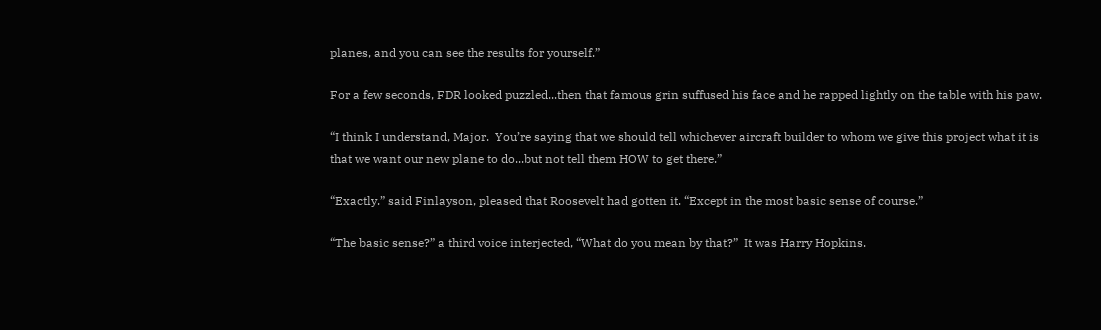planes, and you can see the results for yourself.”

For a few seconds, FDR looked puzzled...then that famous grin suffused his face and he rapped lightly on the table with his paw.

“I think I understand, Major.  You’re saying that we should tell whichever aircraft builder to whom we give this project what it is that we want our new plane to do...but not tell them HOW to get there.”

“Exactly.” said Finlayson, pleased that Roosevelt had gotten it. “Except in the most basic sense of course.”

“The basic sense?” a third voice interjected, “What do you mean by that?”  It was Harry Hopkins.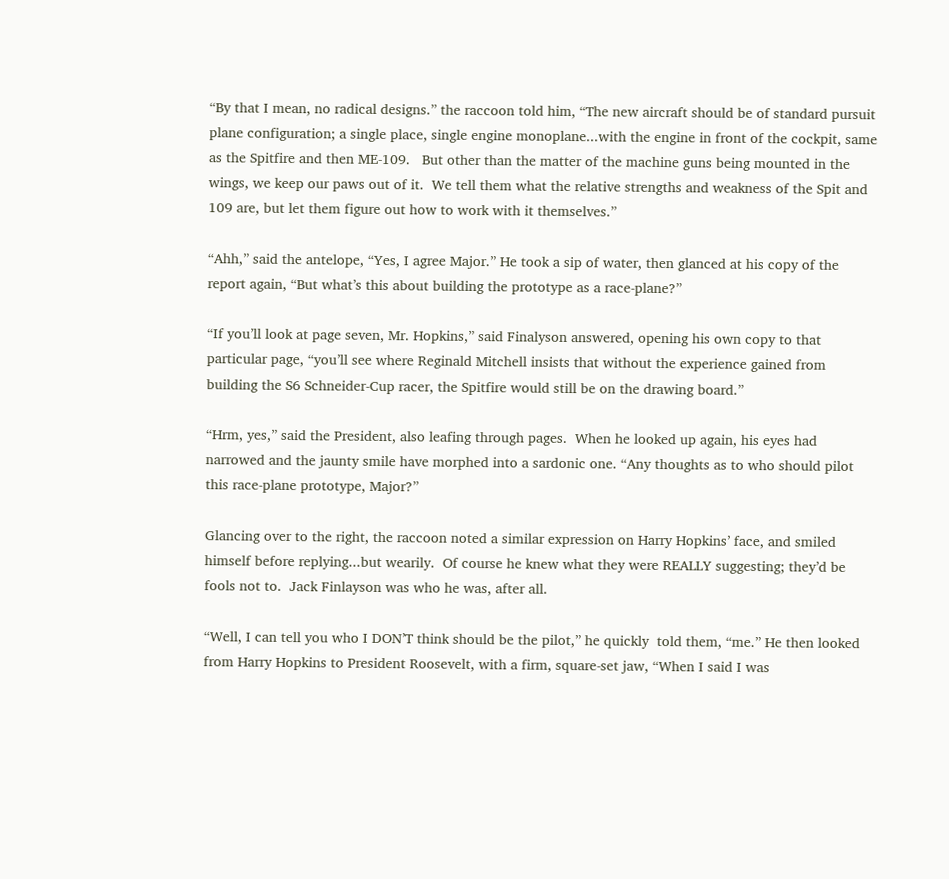“By that I mean, no radical designs.” the raccoon told him, “The new aircraft should be of standard pursuit plane configuration; a single place, single engine monoplane...with the engine in front of the cockpit, same as the Spitfire and then ME-109.   But other than the matter of the machine guns being mounted in the wings, we keep our paws out of it.  We tell them what the relative strengths and weakness of the Spit and 109 are, but let them figure out how to work with it themselves.”

“Ahh,” said the antelope, “Yes, I agree Major.” He took a sip of water, then glanced at his copy of the report again, “But what’s this about building the prototype as a race-plane?”

“If you’ll look at page seven, Mr. Hopkins,” said Finalyson answered, opening his own copy to that particular page, “you’ll see where Reginald Mitchell insists that without the experience gained from building the S6 Schneider-Cup racer, the Spitfire would still be on the drawing board.”

“Hrm, yes,” said the President, also leafing through pages.  When he looked up again, his eyes had narrowed and the jaunty smile have morphed into a sardonic one. “Any thoughts as to who should pilot this race-plane prototype, Major?”

Glancing over to the right, the raccoon noted a similar expression on Harry Hopkins’ face, and smiled himself before replying...but wearily.  Of course he knew what they were REALLY suggesting; they’d be fools not to.  Jack Finlayson was who he was, after all.

“Well, I can tell you who I DON’T think should be the pilot,” he quickly  told them, “me.” He then looked from Harry Hopkins to President Roosevelt, with a firm, square-set jaw, “When I said I was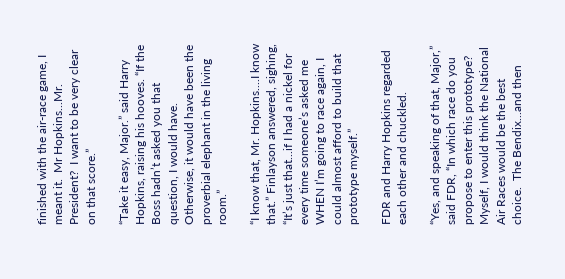finished with the air-race game, I meant it.  Mr Hopkins...Mr. President?  I want to be very clear on that score.”

“Take it easy, Major.” said Harry Hopkins, raising his hooves. “If the Boss hadn’t asked you that question, I would have.  Otherwise, it would have been the proverbial elephant in the living room.”

“I know that, Mr. Hopkins....I know that.” Finlayson answered, sighing, “It’s just that...if I had a nickel for every time someone’s asked me WHEN I’m going to race again, I could almost afford to build that prototype myself.”

FDR and Harry Hopkins regarded each other and chuckled.

“Yes, and speaking of that, Major,” said FDR, “In which race do you propose to enter this prototype?   Myself, I would think the National Air Races would be the best choice.  The Bendix...and then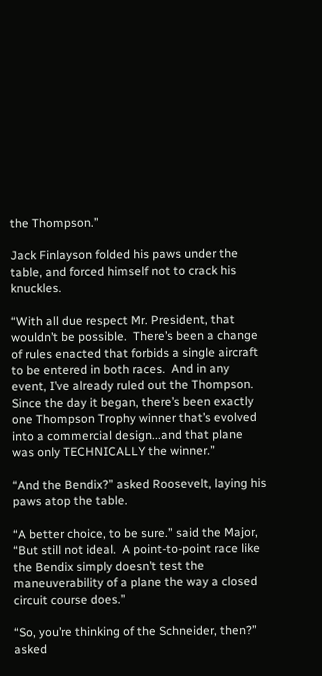the Thompson.”

Jack Finlayson folded his paws under the table, and forced himself not to crack his knuckles.

“With all due respect Mr. President, that wouldn’t be possible.  There’s been a change of rules enacted that forbids a single aircraft to be entered in both races.  And in any event, I’ve already ruled out the Thompson.  Since the day it began, there’s been exactly one Thompson Trophy winner that’s evolved into a commercial design...and that plane was only TECHNICALLY the winner.”

“And the Bendix?” asked Roosevelt, laying his paws atop the table.

“A better choice, to be sure.” said the Major, “But still not ideal.  A point-to-point race like the Bendix simply doesn’t test the maneuverability of a plane the way a closed circuit course does.”

“So, you’re thinking of the Schneider, then?” asked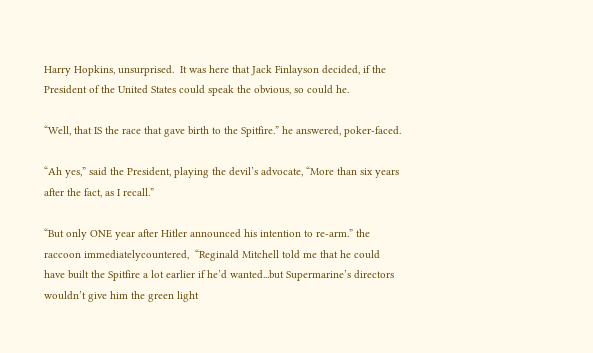Harry Hopkins, unsurprised.  It was here that Jack Finlayson decided, if the President of the United States could speak the obvious, so could he.

“Well, that IS the race that gave birth to the Spitfire.” he answered, poker-faced.

“Ah yes,” said the President, playing the devil’s advocate, “More than six years after the fact, as I recall.”

“But only ONE year after Hitler announced his intention to re-arm.” the raccoon immediatelycountered,  “Reginald Mitchell told me that he could have built the Spitfire a lot earlier if he’d wanted...but Supermarine’s directors wouldn’t give him the green light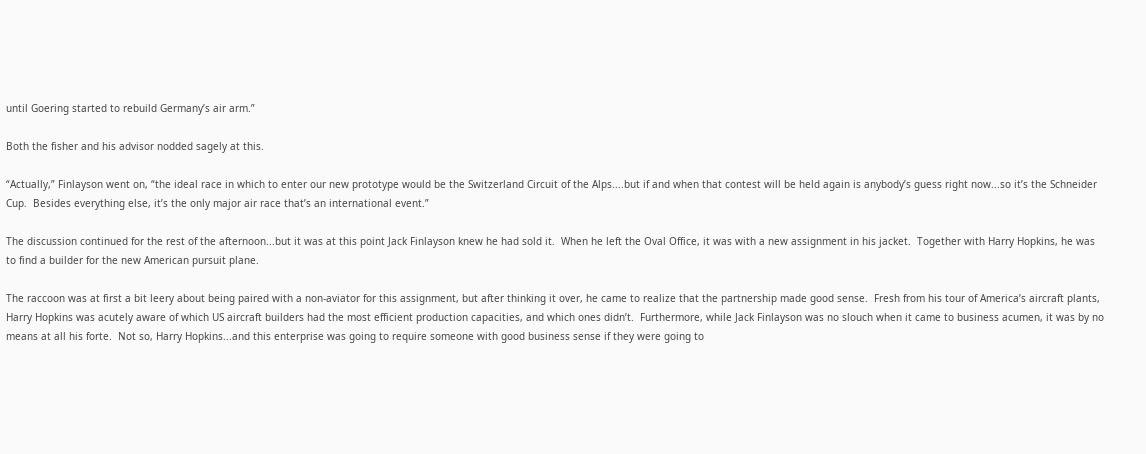until Goering started to rebuild Germany’s air arm.”

Both the fisher and his advisor nodded sagely at this.

“Actually,” Finlayson went on, “the ideal race in which to enter our new prototype would be the Switzerland Circuit of the Alps....but if and when that contest will be held again is anybody’s guess right now...so it’s the Schneider Cup.  Besides everything else, it’s the only major air race that’s an international event.”

The discussion continued for the rest of the afternoon...but it was at this point Jack Finlayson knew he had sold it.  When he left the Oval Office, it was with a new assignment in his jacket.  Together with Harry Hopkins, he was to find a builder for the new American pursuit plane.

The raccoon was at first a bit leery about being paired with a non-aviator for this assignment, but after thinking it over, he came to realize that the partnership made good sense.  Fresh from his tour of America’s aircraft plants, Harry Hopkins was acutely aware of which US aircraft builders had the most efficient production capacities, and which ones didn’t.  Furthermore, while Jack Finlayson was no slouch when it came to business acumen, it was by no means at all his forte.  Not so, Harry Hopkins...and this enterprise was going to require someone with good business sense if they were going to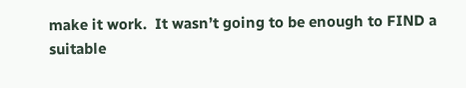make it work.  It wasn’t going to be enough to FIND a suitable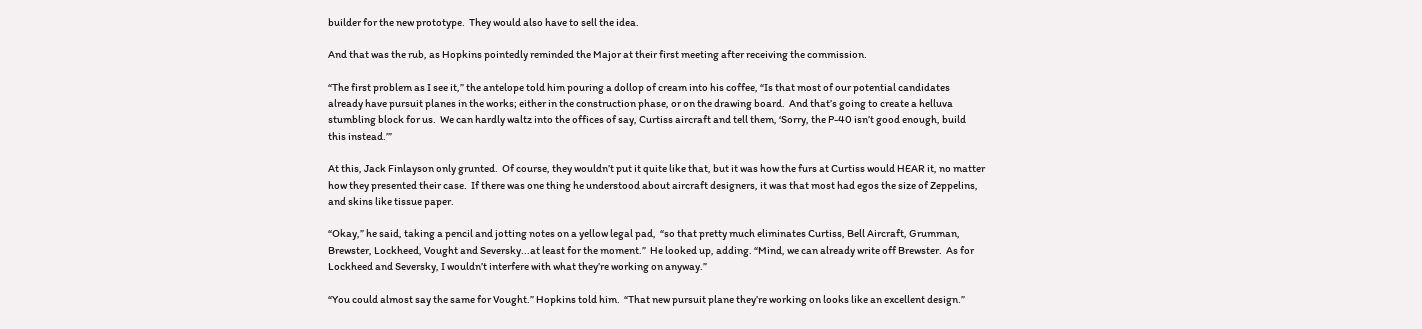builder for the new prototype.  They would also have to sell the idea.

And that was the rub, as Hopkins pointedly reminded the Major at their first meeting after receiving the commission.

“The first problem as I see it,” the antelope told him pouring a dollop of cream into his coffee, “Is that most of our potential candidates already have pursuit planes in the works; either in the construction phase, or on the drawing board.  And that’s going to create a helluva stumbling block for us.  We can hardly waltz into the offices of say, Curtiss aircraft and tell them, ‘Sorry, the P-40 isn’t good enough, build this instead.’”

At this, Jack Finlayson only grunted.  Of course, they wouldn’t put it quite like that, but it was how the furs at Curtiss would HEAR it, no matter how they presented their case.  If there was one thing he understood about aircraft designers, it was that most had egos the size of Zeppelins, and skins like tissue paper.

“Okay,” he said, taking a pencil and jotting notes on a yellow legal pad,  “so that pretty much eliminates Curtiss, Bell Aircraft, Grumman, Brewster, Lockheed, Vought and Seversky...at least for the moment.”  He looked up, adding. “Mind, we can already write off Brewster.  As for Lockheed and Seversky, I wouldn’t interfere with what they’re working on anyway.”

“You could almost say the same for Vought.” Hopkins told him.  “That new pursuit plane they’re working on looks like an excellent design.”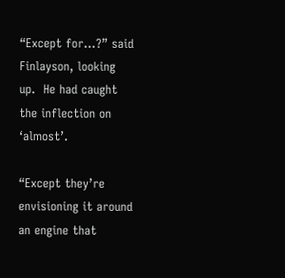“Except for...?” said Finlayson, looking up.  He had caught the inflection on ‘almost’.

“Except they’re envisioning it around an engine that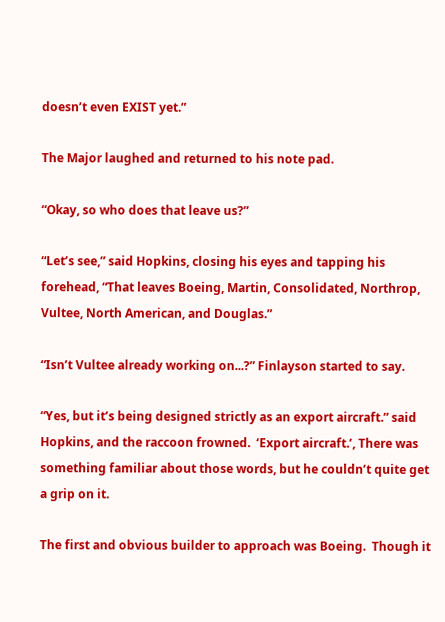doesn’t even EXIST yet.”

The Major laughed and returned to his note pad.

“Okay, so who does that leave us?”

“Let’s see,” said Hopkins, closing his eyes and tapping his forehead, “That leaves Boeing, Martin, Consolidated, Northrop, Vultee, North American, and Douglas.”

“Isn’t Vultee already working on...?” Finlayson started to say.

“Yes, but it’s being designed strictly as an export aircraft.” said Hopkins, and the raccoon frowned.  ‘Export aircraft.’, There was something familiar about those words, but he couldn’t quite get a grip on it.

The first and obvious builder to approach was Boeing.  Though it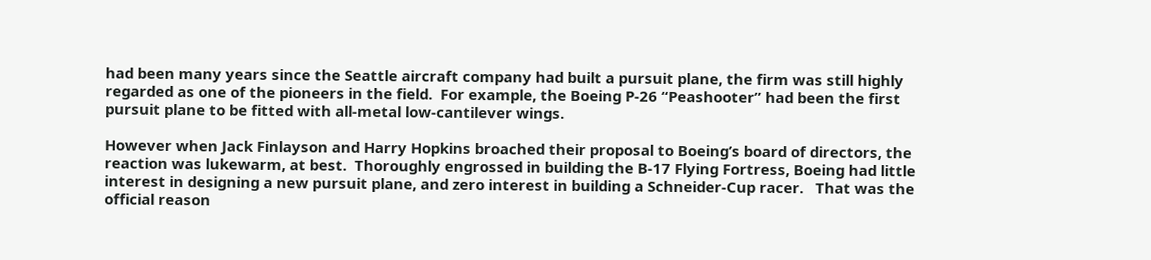had been many years since the Seattle aircraft company had built a pursuit plane, the firm was still highly regarded as one of the pioneers in the field.  For example, the Boeing P-26 “Peashooter” had been the first pursuit plane to be fitted with all-metal low-cantilever wings.

However when Jack Finlayson and Harry Hopkins broached their proposal to Boeing’s board of directors, the reaction was lukewarm, at best.  Thoroughly engrossed in building the B-17 Flying Fortress, Boeing had little interest in designing a new pursuit plane, and zero interest in building a Schneider-Cup racer.   That was the official reason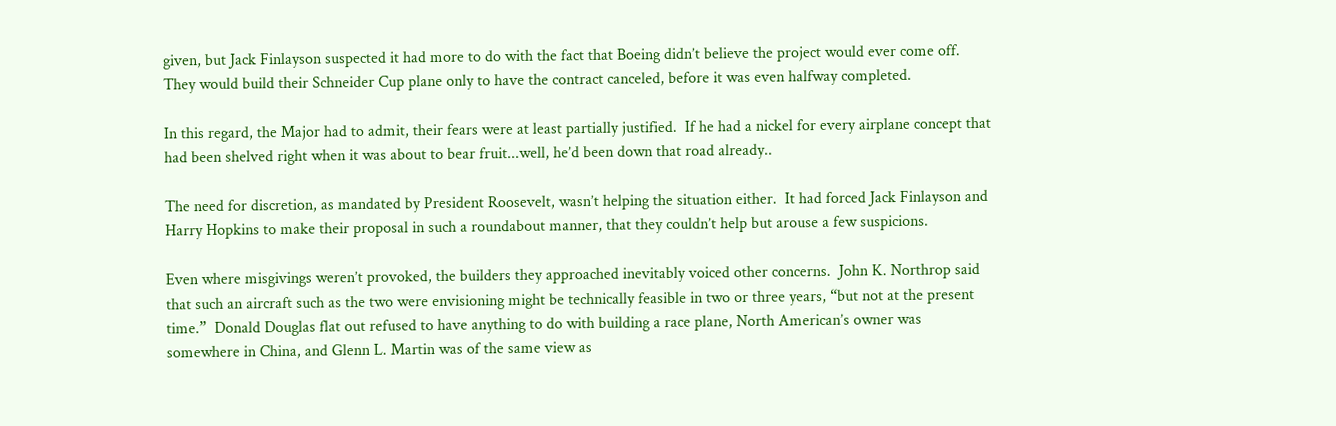given, but Jack Finlayson suspected it had more to do with the fact that Boeing didn’t believe the project would ever come off.  They would build their Schneider Cup plane only to have the contract canceled, before it was even halfway completed.

In this regard, the Major had to admit, their fears were at least partially justified.  If he had a nickel for every airplane concept that had been shelved right when it was about to bear fruit...well, he’d been down that road already..

The need for discretion, as mandated by President Roosevelt, wasn’t helping the situation either.  It had forced Jack Finlayson and Harry Hopkins to make their proposal in such a roundabout manner, that they couldn’t help but arouse a few suspicions.

Even where misgivings weren’t provoked, the builders they approached inevitably voiced other concerns.  John K. Northrop said that such an aircraft such as the two were envisioning might be technically feasible in two or three years, “but not at the present time.”  Donald Douglas flat out refused to have anything to do with building a race plane, North American’s owner was somewhere in China, and Glenn L. Martin was of the same view as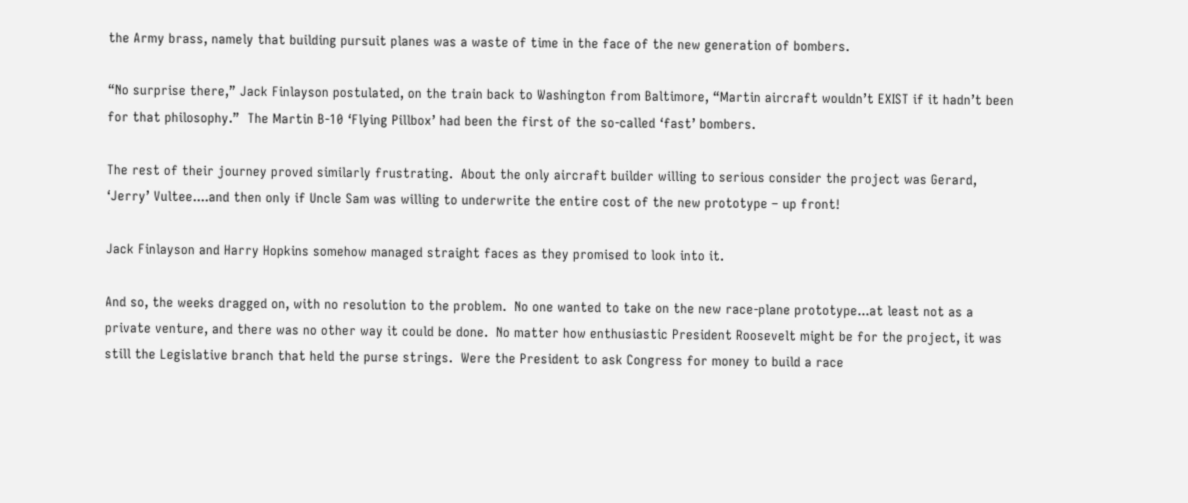the Army brass, namely that building pursuit planes was a waste of time in the face of the new generation of bombers.

“No surprise there,” Jack Finlayson postulated, on the train back to Washington from Baltimore, “Martin aircraft wouldn’t EXIST if it hadn’t been for that philosophy.”  The Martin B-10 ‘Flying Pillbox’ had been the first of the so-called ‘fast’ bombers.

The rest of their journey proved similarly frustrating.  About the only aircraft builder willing to serious consider the project was Gerard, ‘Jerry’ Vultee....and then only if Uncle Sam was willing to underwrite the entire cost of the new prototype – up front!

Jack Finlayson and Harry Hopkins somehow managed straight faces as they promised to look into it.

And so, the weeks dragged on, with no resolution to the problem.  No one wanted to take on the new race-plane prototype...at least not as a private venture, and there was no other way it could be done.  No matter how enthusiastic President Roosevelt might be for the project, it was still the Legislative branch that held the purse strings.  Were the President to ask Congress for money to build a race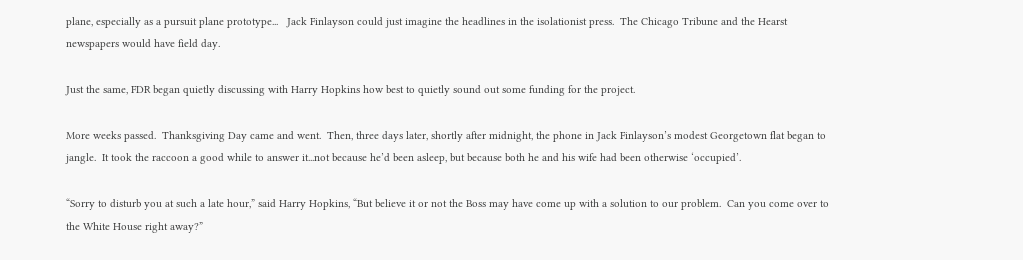plane, especially as a pursuit plane prototype...   Jack Finlayson could just imagine the headlines in the isolationist press.  The Chicago Tribune and the Hearst newspapers would have field day.

Just the same, FDR began quietly discussing with Harry Hopkins how best to quietly sound out some funding for the project.

More weeks passed.  Thanksgiving Day came and went.  Then, three days later, shortly after midnight, the phone in Jack Finlayson’s modest Georgetown flat began to jangle.  It took the raccoon a good while to answer it...not because he’d been asleep, but because both he and his wife had been otherwise ‘occupied’.

“Sorry to disturb you at such a late hour,” said Harry Hopkins, “But believe it or not the Boss may have come up with a solution to our problem.  Can you come over to the White House right away?”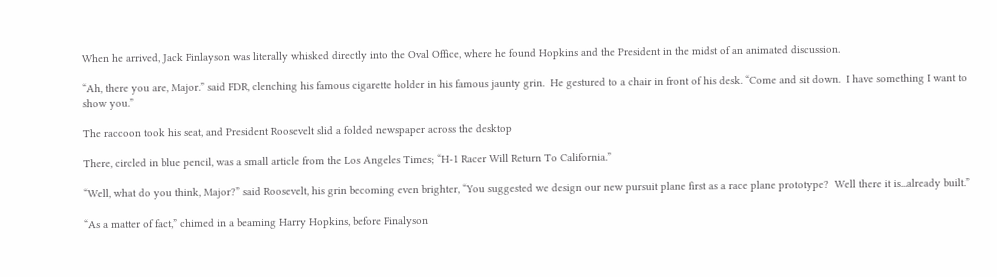When he arrived, Jack Finlayson was literally whisked directly into the Oval Office, where he found Hopkins and the President in the midst of an animated discussion.

“Ah, there you are, Major.” said FDR, clenching his famous cigarette holder in his famous jaunty grin.  He gestured to a chair in front of his desk. “Come and sit down.  I have something I want to show you.”

The raccoon took his seat, and President Roosevelt slid a folded newspaper across the desktop

There, circled in blue pencil, was a small article from the Los Angeles Times; “H-1 Racer Will Return To California.”

“Well, what do you think, Major?” said Roosevelt, his grin becoming even brighter, “You suggested we design our new pursuit plane first as a race plane prototype?  Well there it is...already built.”

“As a matter of fact,” chimed in a beaming Harry Hopkins, before Finalyson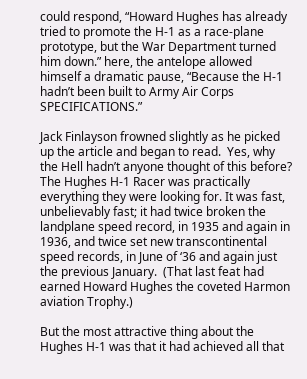could respond, “Howard Hughes has already tried to promote the H-1 as a race-plane prototype, but the War Department turned him down.” here, the antelope allowed himself a dramatic pause, “Because the H-1 hadn’t been built to Army Air Corps SPECIFICATIONS.”

Jack Finlayson frowned slightly as he picked up the article and began to read.  Yes, why the Hell hadn’t anyone thought of this before?  The Hughes H-1 Racer was practically everything they were looking for. It was fast, unbelievably fast; it had twice broken the landplane speed record, in 1935 and again in 1936, and twice set new transcontinental speed records, in June of ‘36 and again just the previous January.  (That last feat had earned Howard Hughes the coveted Harmon aviation Trophy.)

But the most attractive thing about the Hughes H-1 was that it had achieved all that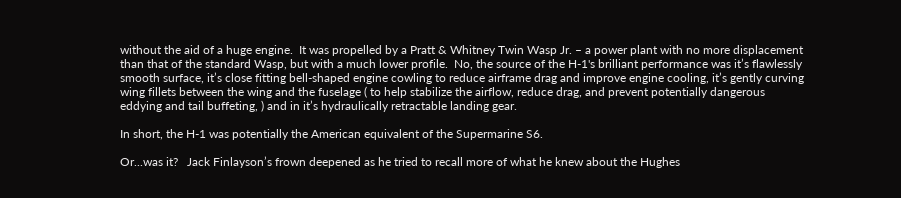without the aid of a huge engine.  It was propelled by a Pratt & Whitney Twin Wasp Jr. – a power plant with no more displacement than that of the standard Wasp, but with a much lower profile.  No, the source of the H-1's brilliant performance was it’s flawlessly smooth surface, it’s close fitting bell-shaped engine cowling to reduce airframe drag and improve engine cooling, it’s gently curving wing fillets between the wing and the fuselage ( to help stabilize the airflow, reduce drag, and prevent potentially dangerous eddying and tail buffeting, ) and in it’s hydraulically retractable landing gear.

In short, the H-1 was potentially the American equivalent of the Supermarine S6.

Or...was it?   Jack Finlayson’s frown deepened as he tried to recall more of what he knew about the Hughes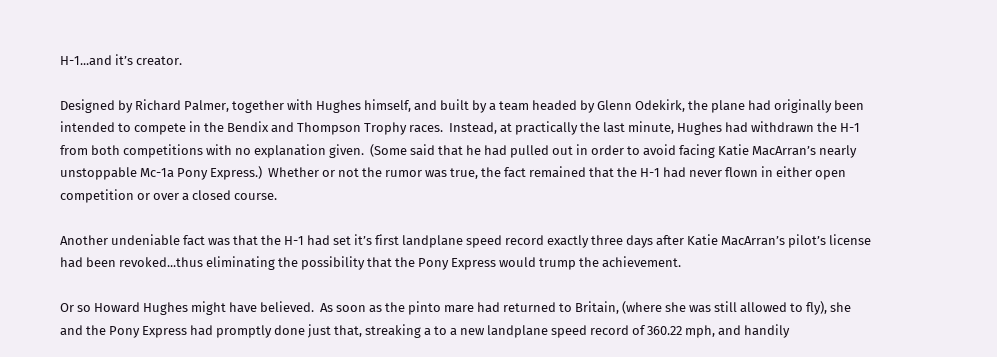H-1...and it’s creator.

Designed by Richard Palmer, together with Hughes himself, and built by a team headed by Glenn Odekirk, the plane had originally been intended to compete in the Bendix and Thompson Trophy races.  Instead, at practically the last minute, Hughes had withdrawn the H-1 from both competitions with no explanation given.  (Some said that he had pulled out in order to avoid facing Katie MacArran’s nearly unstoppable Mc-1a Pony Express.)  Whether or not the rumor was true, the fact remained that the H-1 had never flown in either open competition or over a closed course.

Another undeniable fact was that the H-1 had set it’s first landplane speed record exactly three days after Katie MacArran’s pilot’s license had been revoked...thus eliminating the possibility that the Pony Express would trump the achievement.

Or so Howard Hughes might have believed.  As soon as the pinto mare had returned to Britain, (where she was still allowed to fly), she and the Pony Express had promptly done just that, streaking a to a new landplane speed record of 360.22 mph, and handily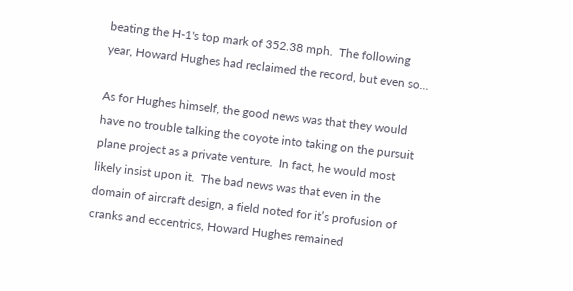beating the H-1's top mark of 352.38 mph.  The following year, Howard Hughes had reclaimed the record, but even so...

As for Hughes himself, the good news was that they would have no trouble talking the coyote into taking on the pursuit plane project as a private venture.  In fact, he would most likely insist upon it.  The bad news was that even in the domain of aircraft design, a field noted for it’s profusion of cranks and eccentrics, Howard Hughes remained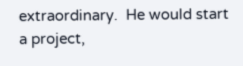extraordinary.  He would start a project,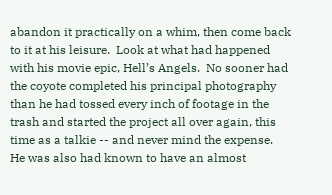abandon it practically on a whim, then come back to it at his leisure.  Look at what had happened with his movie epic, Hell’s Angels.  No sooner had the coyote completed his principal photography than he had tossed every inch of footage in the trash and started the project all over again, this time as a talkie -- and never mind the expense.  He was also had known to have an almost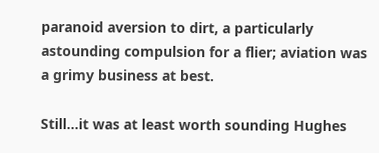paranoid aversion to dirt, a particularly astounding compulsion for a flier; aviation was a grimy business at best.

Still...it was at least worth sounding Hughes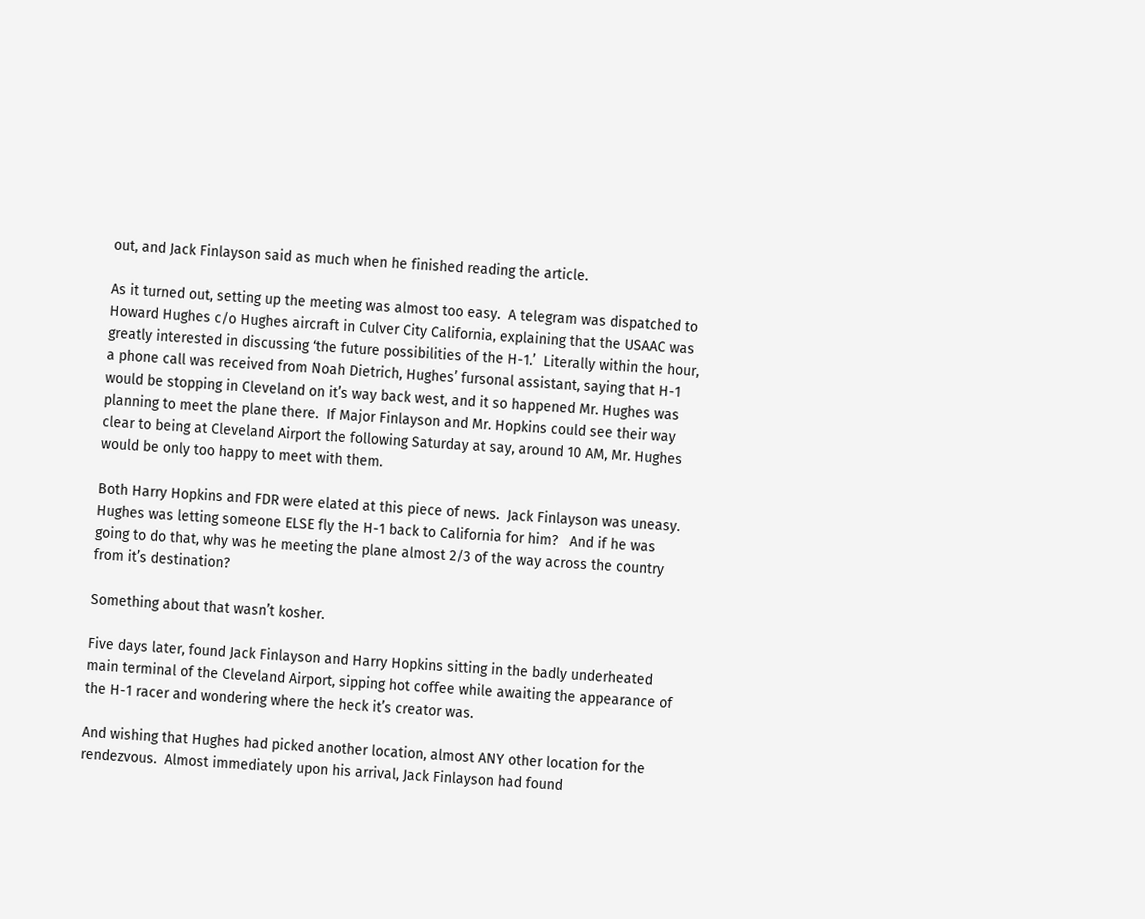out, and Jack Finlayson said as much when he finished reading the article.

As it turned out, setting up the meeting was almost too easy.  A telegram was dispatched to Howard Hughes c/o Hughes aircraft in Culver City California, explaining that the USAAC was greatly interested in discussing ‘the future possibilities of the H-1.’  Literally within the hour, a phone call was received from Noah Dietrich, Hughes’ fursonal assistant, saying that H-1 would be stopping in Cleveland on it’s way back west, and it so happened Mr. Hughes was planning to meet the plane there.  If Major Finlayson and Mr. Hopkins could see their way clear to being at Cleveland Airport the following Saturday at say, around 10 AM, Mr. Hughes would be only too happy to meet with them.

Both Harry Hopkins and FDR were elated at this piece of news.  Jack Finlayson was uneasy.  Hughes was letting someone ELSE fly the H-1 back to California for him?   And if he was going to do that, why was he meeting the plane almost 2/3 of the way across the country from it’s destination?

Something about that wasn’t kosher.

Five days later, found Jack Finlayson and Harry Hopkins sitting in the badly underheated main terminal of the Cleveland Airport, sipping hot coffee while awaiting the appearance of the H-1 racer and wondering where the heck it’s creator was.

And wishing that Hughes had picked another location, almost ANY other location for the rendezvous.  Almost immediately upon his arrival, Jack Finlayson had found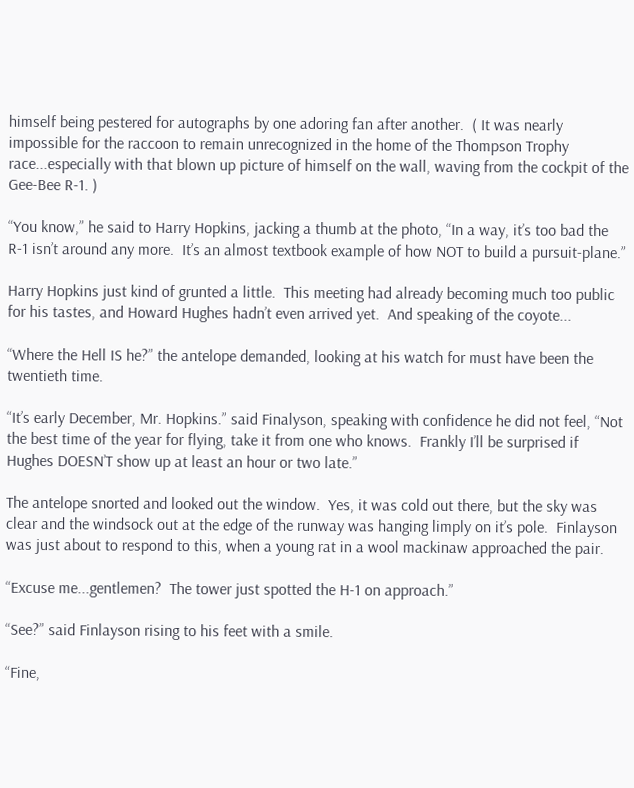himself being pestered for autographs by one adoring fan after another.  ( It was nearly impossible for the raccoon to remain unrecognized in the home of the Thompson Trophy race...especially with that blown up picture of himself on the wall, waving from the cockpit of the Gee-Bee R-1. )

“You know,” he said to Harry Hopkins, jacking a thumb at the photo, “In a way, it’s too bad the R-1 isn’t around any more.  It’s an almost textbook example of how NOT to build a pursuit-plane.”

Harry Hopkins just kind of grunted a little.  This meeting had already becoming much too public for his tastes, and Howard Hughes hadn’t even arrived yet.  And speaking of the coyote...

“Where the Hell IS he?” the antelope demanded, looking at his watch for must have been the twentieth time.

“It’s early December, Mr. Hopkins.” said Finalyson, speaking with confidence he did not feel, “Not the best time of the year for flying, take it from one who knows.  Frankly I’ll be surprised if Hughes DOESN’T show up at least an hour or two late.”

The antelope snorted and looked out the window.  Yes, it was cold out there, but the sky was clear and the windsock out at the edge of the runway was hanging limply on it’s pole.  Finlayson was just about to respond to this, when a young rat in a wool mackinaw approached the pair.

“Excuse me...gentlemen?  The tower just spotted the H-1 on approach.”

“See?” said Finlayson rising to his feet with a smile.

“Fine,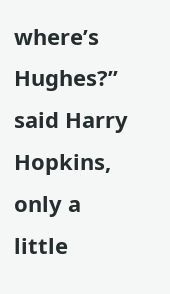where’s Hughes?” said Harry Hopkins, only a little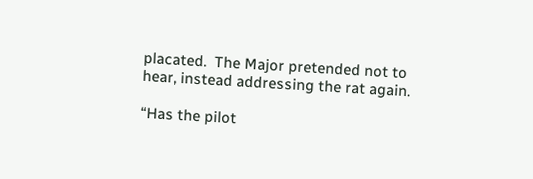placated.  The Major pretended not to hear, instead addressing the rat again.

“Has the pilot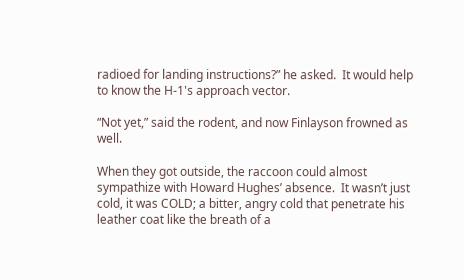radioed for landing instructions?” he asked.  It would help to know the H-1's approach vector.

“Not yet,” said the rodent, and now Finlayson frowned as well.

When they got outside, the raccoon could almost sympathize with Howard Hughes’ absence.  It wasn’t just cold, it was COLD; a bitter, angry cold that penetrate his leather coat like the breath of a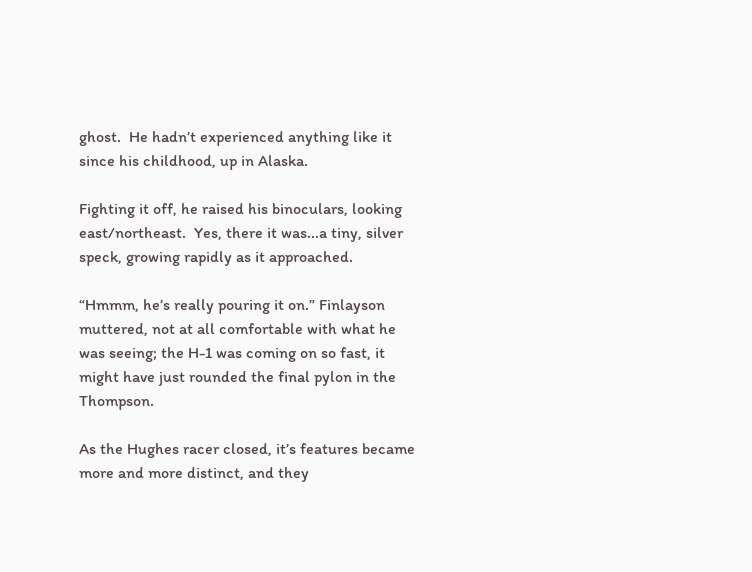ghost.  He hadn’t experienced anything like it since his childhood, up in Alaska.

Fighting it off, he raised his binoculars, looking east/northeast.  Yes, there it was...a tiny, silver speck, growing rapidly as it approached.

“Hmmm, he’s really pouring it on.” Finlayson muttered, not at all comfortable with what he was seeing; the H-1 was coming on so fast, it might have just rounded the final pylon in the Thompson.

As the Hughes racer closed, it’s features became more and more distinct, and they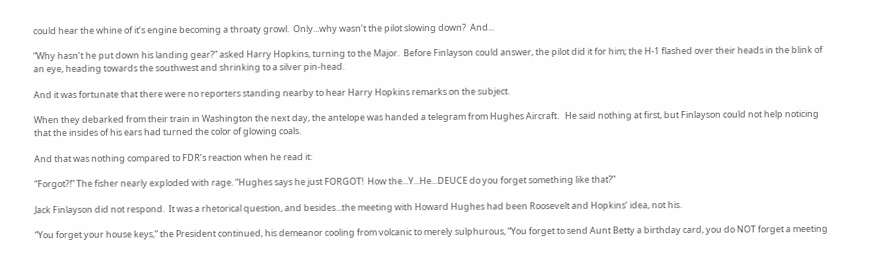could hear the whine of it’s engine becoming a throaty growl.  Only...why wasn’t the pilot slowing down?  And...

“Why hasn’t he put down his landing gear?” asked Harry Hopkins, turning to the Major.  Before Finlayson could answer, the pilot did it for him; the H-1 flashed over their heads in the blink of an eye, heading towards the southwest and shrinking to a silver pin-head.

And it was fortunate that there were no reporters standing nearby to hear Harry Hopkins remarks on the subject.

When they debarked from their train in Washington the next day, the antelope was handed a telegram from Hughes Aircraft.   He said nothing at first, but Finlayson could not help noticing that the insides of his ears had turned the color of glowing coals.

And that was nothing compared to FDR’s reaction when he read it:

“Forgot?!” The fisher nearly exploded with rage. “Hughes says he just FORGOT!  How the...Y...He...DEUCE do you forget something like that?”

Jack Finlayson did not respond.  It was a rhetorical question, and besides...the meeting with Howard Hughes had been Roosevelt and Hopkins’ idea, not his.

“You forget your house keys,” the President continued, his demeanor cooling from volcanic to merely sulphurous, “You forget to send Aunt Betty a birthday card, you do NOT forget a meeting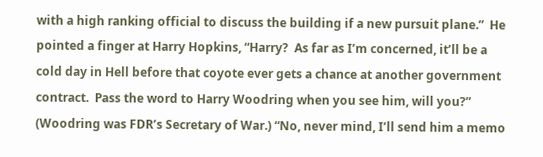with a high ranking official to discuss the building if a new pursuit plane.”  He pointed a finger at Harry Hopkins, “Harry?  As far as I’m concerned, it’ll be a cold day in Hell before that coyote ever gets a chance at another government contract.  Pass the word to Harry Woodring when you see him, will you?”  (Woodring was FDR’s Secretary of War.) “No, never mind, I’ll send him a memo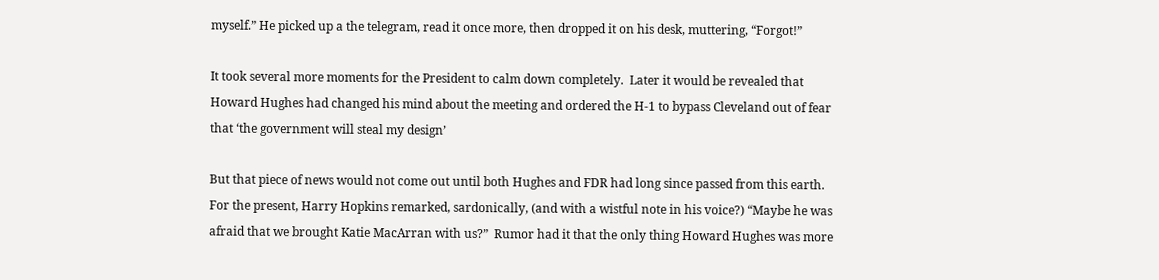myself.” He picked up a the telegram, read it once more, then dropped it on his desk, muttering, “Forgot!”

It took several more moments for the President to calm down completely.  Later it would be revealed that Howard Hughes had changed his mind about the meeting and ordered the H-1 to bypass Cleveland out of fear that ‘the government will steal my design’

But that piece of news would not come out until both Hughes and FDR had long since passed from this earth.  For the present, Harry Hopkins remarked, sardonically, (and with a wistful note in his voice?) “Maybe he was afraid that we brought Katie MacArran with us?”  Rumor had it that the only thing Howard Hughes was more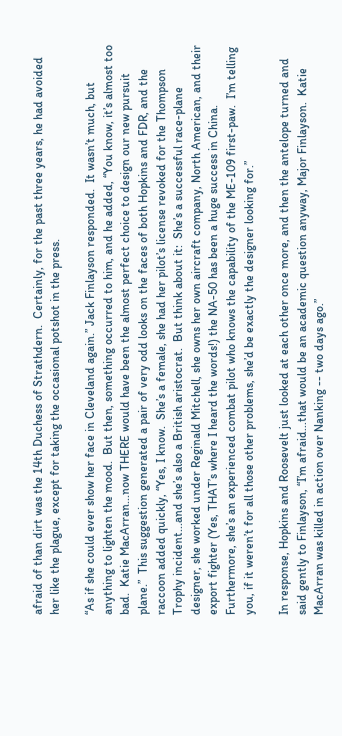afraid of than dirt was the 14th Duchess of Strathdern.  Certainly, for the past three years, he had avoided her like the plague, except for taking the occasional potshot in the press.

“As if she could ever show her face in Cleveland again.” Jack Finlayson responded.  It wasn’t much, but anything to lighten the mood.  But then, something occurred to him, and he added, “You know, it’s almost too bad.  Katie MacArran...now THERE would have been the almost perfect choice to design our new pursuit plane.”  This suggestion generated a pair of very odd looks on the faces of both Hopkins and FDR, and the raccoon added quickly, “Yes, I know.  She’s a female, she had her pilot’s license revoked for the Thompson Trophy incident...and she’s also a British aristocrat.  But think about it:  She’s a successful race-plane designer, she worked under Reginald Mitchell, she owns her own aircraft company, North American, and their export fighter (Yes, THAT’s where I heard the words!) the NA-50 has been a huge success in China.  Furthermore, she’s an experienced combat pilot who knows the capability of the ME-109 first-paw.  I’m telling you, if it weren’t for all those other problems, she’d be exactly the designer looking for.”

In response, Hopkins and Roosevelt just looked at each other once more, and then the antelope turned and said gently to Finlayson, “I’m afraid...that would be an academic question anyway, Major Finlayson.  Katie MacArran was killed in action over Nanking -- two days ago.”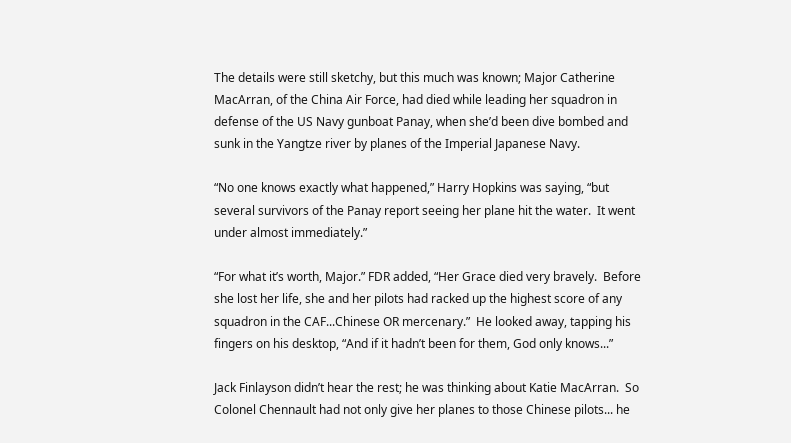The details were still sketchy, but this much was known; Major Catherine MacArran, of the China Air Force, had died while leading her squadron in defense of the US Navy gunboat Panay, when she’d been dive bombed and sunk in the Yangtze river by planes of the Imperial Japanese Navy.

“No one knows exactly what happened,” Harry Hopkins was saying, “but several survivors of the Panay report seeing her plane hit the water.  It went under almost immediately.”

“For what it’s worth, Major.” FDR added, “Her Grace died very bravely.  Before she lost her life, she and her pilots had racked up the highest score of any squadron in the CAF...Chinese OR mercenary.”  He looked away, tapping his fingers on his desktop, “And if it hadn’t been for them, God only knows...”

Jack Finlayson didn’t hear the rest; he was thinking about Katie MacArran.  So Colonel Chennault had not only give her planes to those Chinese pilots... he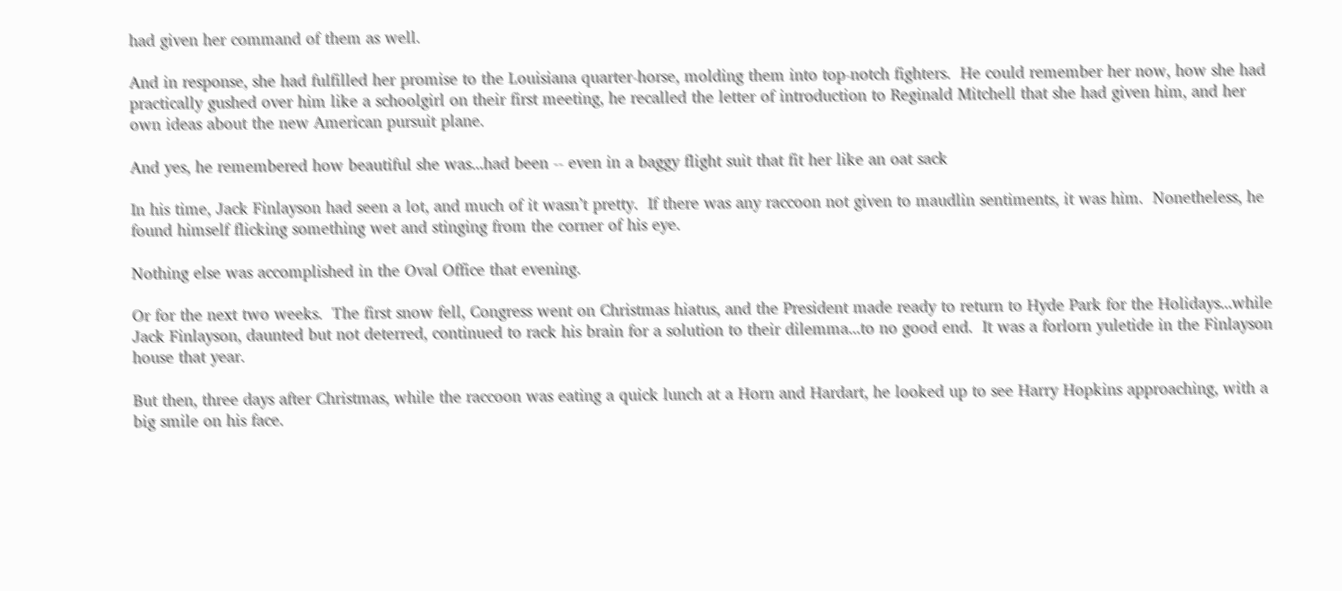had given her command of them as well.

And in response, she had fulfilled her promise to the Louisiana quarter-horse, molding them into top-notch fighters.  He could remember her now, how she had practically gushed over him like a schoolgirl on their first meeting, he recalled the letter of introduction to Reginald Mitchell that she had given him, and her own ideas about the new American pursuit plane.

And yes, he remembered how beautiful she was...had been -- even in a baggy flight suit that fit her like an oat sack

In his time, Jack Finlayson had seen a lot, and much of it wasn’t pretty.  If there was any raccoon not given to maudlin sentiments, it was him.  Nonetheless, he found himself flicking something wet and stinging from the corner of his eye.

Nothing else was accomplished in the Oval Office that evening.

Or for the next two weeks.  The first snow fell, Congress went on Christmas hiatus, and the President made ready to return to Hyde Park for the Holidays...while Jack Finlayson, daunted but not deterred, continued to rack his brain for a solution to their dilemma...to no good end.  It was a forlorn yuletide in the Finlayson house that year.

But then, three days after Christmas, while the raccoon was eating a quick lunch at a Horn and Hardart, he looked up to see Harry Hopkins approaching, with a big smile on his face.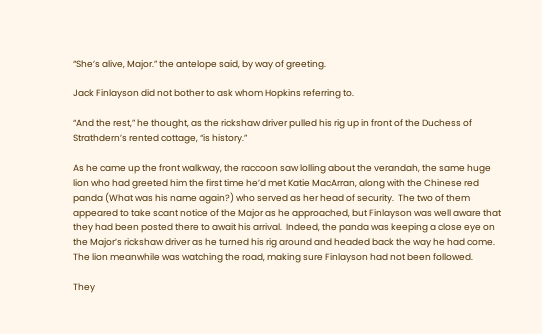“She’s alive, Major.” the antelope said, by way of greeting.

Jack Finlayson did not bother to ask whom Hopkins referring to.

“And the rest,” he thought, as the rickshaw driver pulled his rig up in front of the Duchess of Strathdern’s rented cottage, “is history.”

As he came up the front walkway, the raccoon saw lolling about the verandah, the same huge lion who had greeted him the first time he’d met Katie MacArran, along with the Chinese red panda (What was his name again?) who served as her head of security.  The two of them appeared to take scant notice of the Major as he approached, but Finlayson was well aware that they had been posted there to await his arrival.  Indeed, the panda was keeping a close eye on the Major’s rickshaw driver as he turned his rig around and headed back the way he had come.  The lion meanwhile was watching the road, making sure Finlayson had not been followed.

They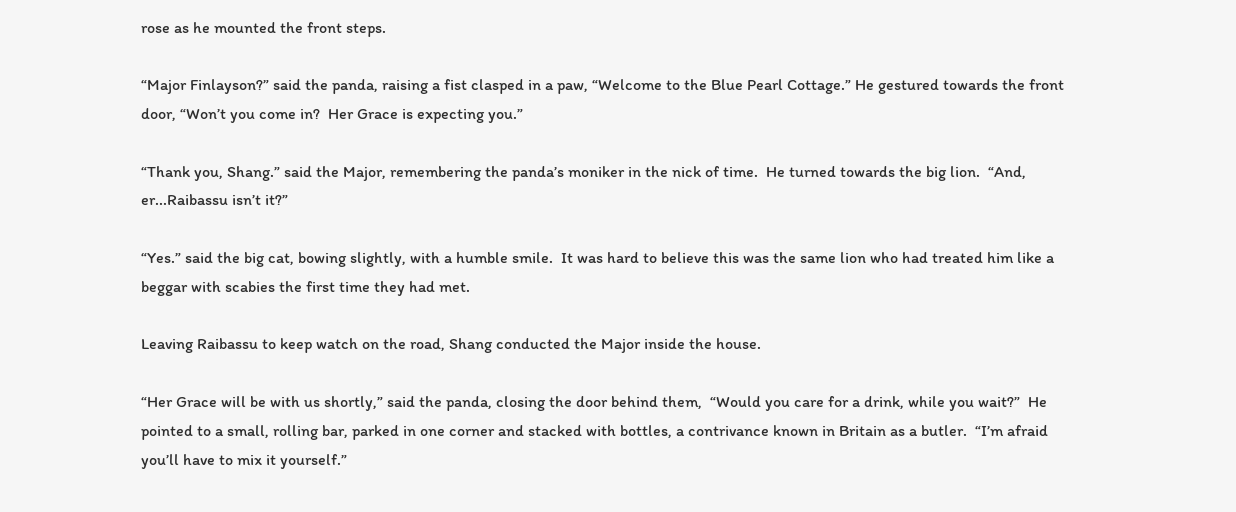rose as he mounted the front steps.

“Major Finlayson?” said the panda, raising a fist clasped in a paw, “Welcome to the Blue Pearl Cottage.” He gestured towards the front door, “Won’t you come in?  Her Grace is expecting you.”

“Thank you, Shang.” said the Major, remembering the panda’s moniker in the nick of time.  He turned towards the big lion.  “And, er...Raibassu isn’t it?”

“Yes.” said the big cat, bowing slightly, with a humble smile.  It was hard to believe this was the same lion who had treated him like a beggar with scabies the first time they had met.

Leaving Raibassu to keep watch on the road, Shang conducted the Major inside the house.

“Her Grace will be with us shortly,” said the panda, closing the door behind them,  “Would you care for a drink, while you wait?”  He pointed to a small, rolling bar, parked in one corner and stacked with bottles, a contrivance known in Britain as a butler.  “I’m afraid you’ll have to mix it yourself.”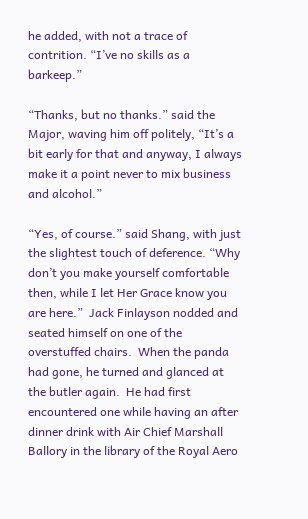he added, with not a trace of contrition. “I’ve no skills as a barkeep.”

“Thanks, but no thanks.” said the Major, waving him off politely, “It’s a bit early for that and anyway, I always make it a point never to mix business and alcohol.”

“Yes, of course.” said Shang, with just the slightest touch of deference. “Why don’t you make yourself comfortable then, while I let Her Grace know you are here.”  Jack Finlayson nodded and seated himself on one of the overstuffed chairs.  When the panda had gone, he turned and glanced at the butler again.  He had first encountered one while having an after dinner drink with Air Chief Marshall Ballory in the library of the Royal Aero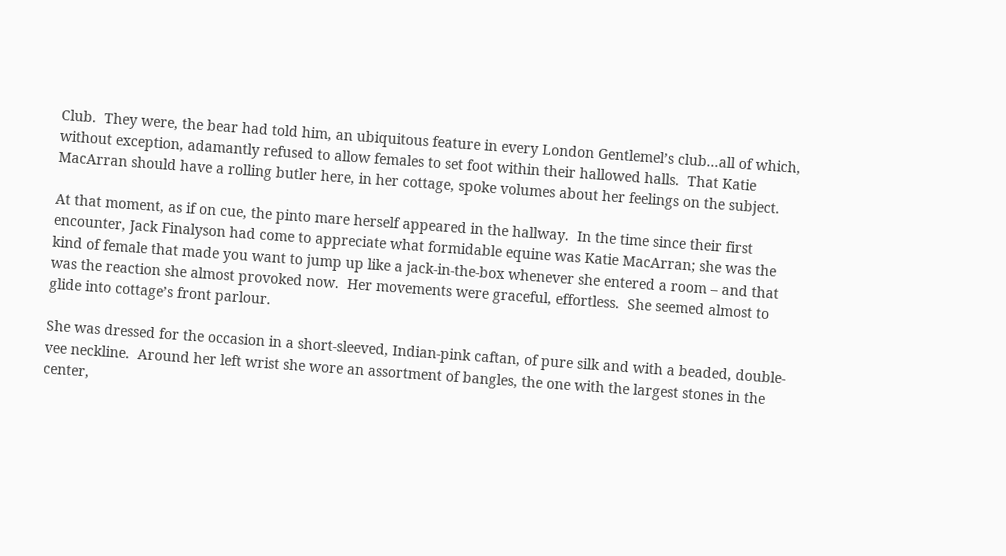Club.  They were, the bear had told him, an ubiquitous feature in every London Gentlemel’s club...all of which, without exception, adamantly refused to allow females to set foot within their hallowed halls.  That Katie MacArran should have a rolling butler here, in her cottage, spoke volumes about her feelings on the subject.

At that moment, as if on cue, the pinto mare herself appeared in the hallway.  In the time since their first encounter, Jack Finalyson had come to appreciate what formidable equine was Katie MacArran; she was the kind of female that made you want to jump up like a jack-in-the-box whenever she entered a room – and that was the reaction she almost provoked now.  Her movements were graceful, effortless.  She seemed almost to glide into cottage’s front parlour.

She was dressed for the occasion in a short-sleeved, Indian-pink caftan, of pure silk and with a beaded, double-vee neckline.  Around her left wrist she wore an assortment of bangles, the one with the largest stones in the center,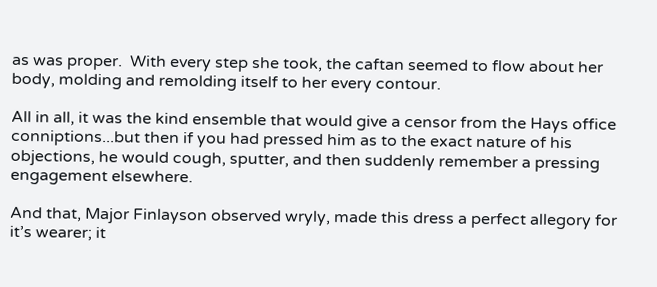as was proper.  With every step she took, the caftan seemed to flow about her body, molding and remolding itself to her every contour.

All in all, it was the kind ensemble that would give a censor from the Hays office conniptions...but then if you had pressed him as to the exact nature of his objections, he would cough, sputter, and then suddenly remember a pressing engagement elsewhere.

And that, Major Finlayson observed wryly, made this dress a perfect allegory for it’s wearer; it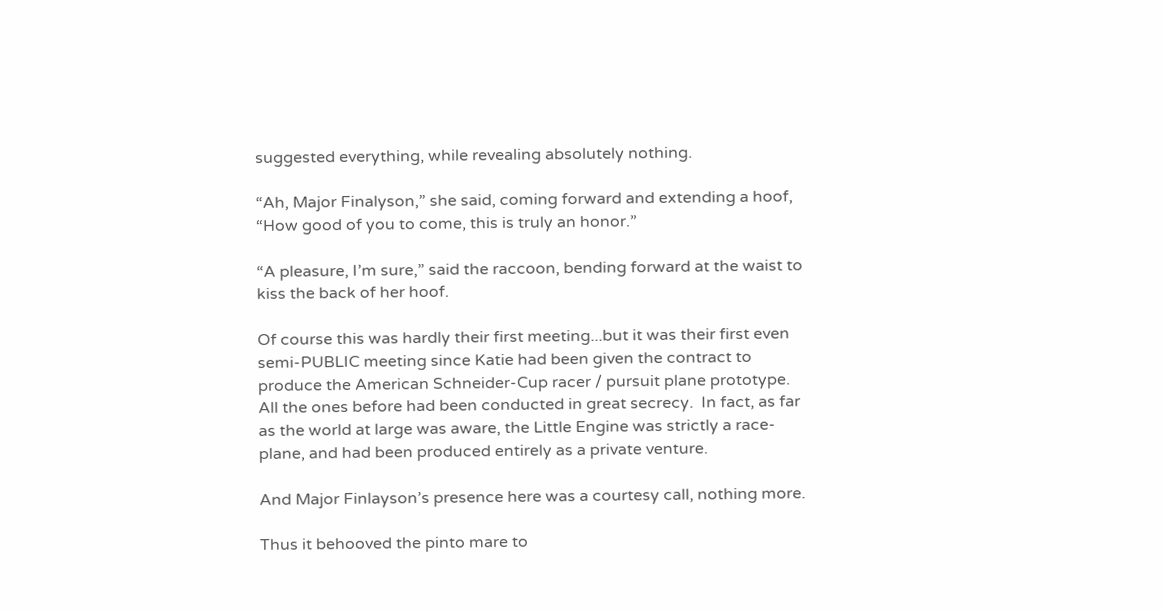suggested everything, while revealing absolutely nothing.

“Ah, Major Finalyson,” she said, coming forward and extending a hoof, “How good of you to come, this is truly an honor.”

“A pleasure, I’m sure,” said the raccoon, bending forward at the waist to kiss the back of her hoof.

Of course this was hardly their first meeting...but it was their first even semi-PUBLIC meeting since Katie had been given the contract to produce the American Schneider-Cup racer / pursuit plane prototype.  All the ones before had been conducted in great secrecy.  In fact, as far as the world at large was aware, the Little Engine was strictly a race-plane, and had been produced entirely as a private venture.

And Major Finlayson’s presence here was a courtesy call, nothing more.

Thus it behooved the pinto mare to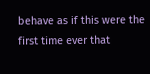behave as if this were the first time ever that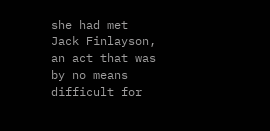she had met Jack Finlayson, an act that was by no means difficult for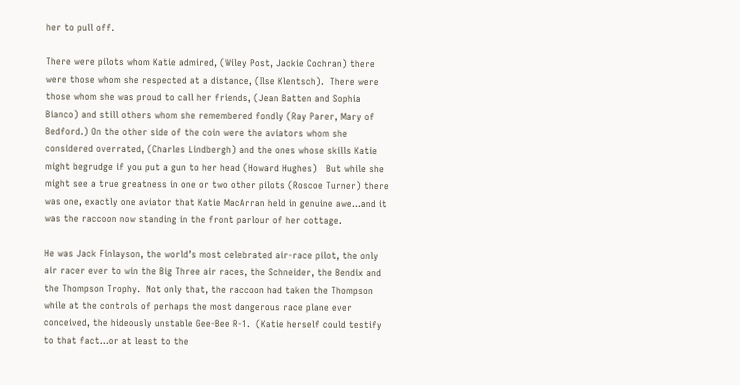her to pull off.

There were pilots whom Katie admired, (Wiley Post, Jackie Cochran) there were those whom she respected at a distance, (Ilse Klentsch).  There were those whom she was proud to call her friends, (Jean Batten and Sophia Bianco) and still others whom she remembered fondly (Ray Parer, Mary of Bedford.) On the other side of the coin were the aviators whom she considered overrated, (Charles Lindbergh) and the ones whose skills Katie might begrudge if you put a gun to her head (Howard Hughes)   But while she might see a true greatness in one or two other pilots (Roscoe Turner) there was one, exactly one aviator that Katie MacArran held in genuine awe...and it was the raccoon now standing in the front parlour of her cottage.

He was Jack Finlayson, the world’s most celebrated air-race pilot, the only air racer ever to win the Big Three air races, the Schneider, the Bendix and the Thompson Trophy.  Not only that, the raccoon had taken the Thompson while at the controls of perhaps the most dangerous race plane ever conceived, the hideously unstable Gee-Bee R-1.  (Katie herself could testify to that fact...or at least to the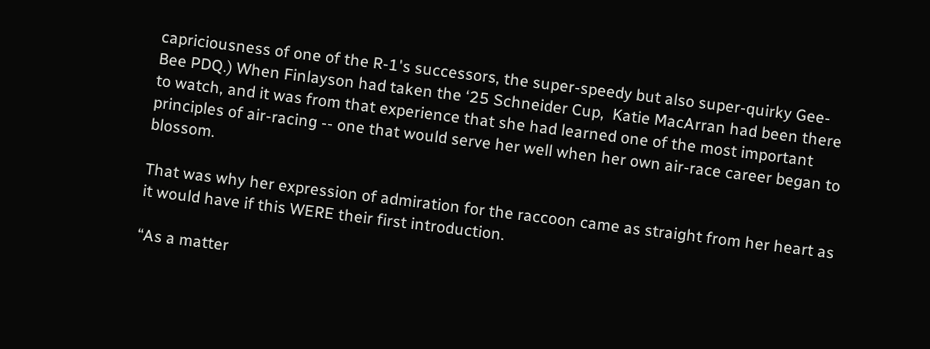capriciousness of one of the R-1's successors, the super-speedy but also super-quirky Gee-Bee PDQ.) When Finlayson had taken the ‘25 Schneider Cup,  Katie MacArran had been there to watch, and it was from that experience that she had learned one of the most important principles of air-racing -- one that would serve her well when her own air-race career began to blossom.

That was why her expression of admiration for the raccoon came as straight from her heart as it would have if this WERE their first introduction.

“As a matter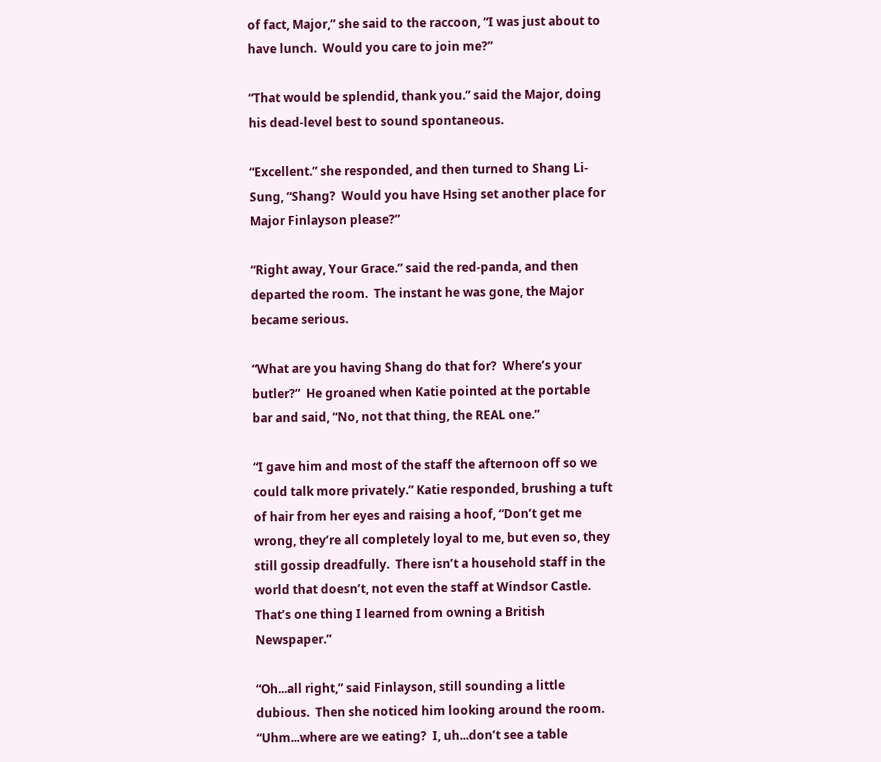of fact, Major,” she said to the raccoon, “I was just about to have lunch.  Would you care to join me?”

“That would be splendid, thank you.” said the Major, doing his dead-level best to sound spontaneous.

“Excellent.” she responded, and then turned to Shang Li-Sung, “Shang?  Would you have Hsing set another place for Major Finlayson please?”

“Right away, Your Grace.” said the red-panda, and then departed the room.  The instant he was gone, the Major became serious.

“What are you having Shang do that for?  Where’s your butler?”  He groaned when Katie pointed at the portable bar and said, “No, not that thing, the REAL one.”

“I gave him and most of the staff the afternoon off so we could talk more privately.” Katie responded, brushing a tuft of hair from her eyes and raising a hoof, “Don’t get me wrong, they’re all completely loyal to me, but even so, they still gossip dreadfully.  There isn’t a household staff in the world that doesn’t, not even the staff at Windsor Castle.  That’s one thing I learned from owning a British Newspaper.”

“Oh...all right,” said Finlayson, still sounding a little dubious.  Then she noticed him looking around the room. “Uhm...where are we eating?  I, uh...don’t see a table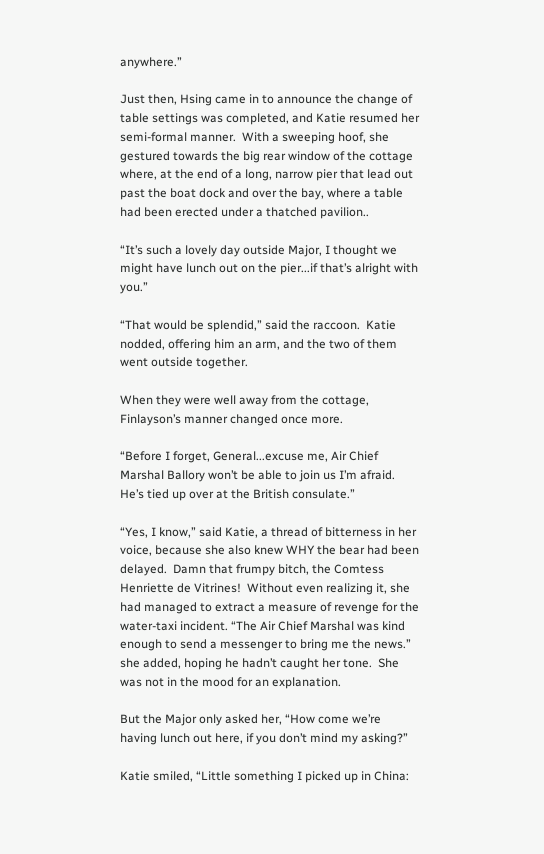anywhere.”

Just then, Hsing came in to announce the change of table settings was completed, and Katie resumed her semi-formal manner.  With a sweeping hoof, she gestured towards the big rear window of the cottage where, at the end of a long, narrow pier that lead out past the boat dock and over the bay, where a table had been erected under a thatched pavilion..

“It’s such a lovely day outside Major, I thought we might have lunch out on the pier...if that’s alright with you.”

“That would be splendid,” said the raccoon.  Katie nodded, offering him an arm, and the two of them went outside together.

When they were well away from the cottage, Finlayson’s manner changed once more.

“Before I forget, General...excuse me, Air Chief Marshal Ballory won’t be able to join us I’m afraid.  He’s tied up over at the British consulate.”

“Yes, I know,” said Katie, a thread of bitterness in her voice, because she also knew WHY the bear had been delayed.  Damn that frumpy bitch, the Comtess Henriette de Vitrines!  Without even realizing it, she had managed to extract a measure of revenge for the water-taxi incident. “The Air Chief Marshal was kind enough to send a messenger to bring me the news.” she added, hoping he hadn’t caught her tone.  She was not in the mood for an explanation.

But the Major only asked her, “How come we’re having lunch out here, if you don’t mind my asking?”

Katie smiled, “Little something I picked up in China: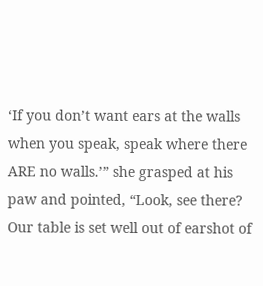‘If you don’t want ears at the walls when you speak, speak where there ARE no walls.’” she grasped at his paw and pointed, “Look, see there? Our table is set well out of earshot of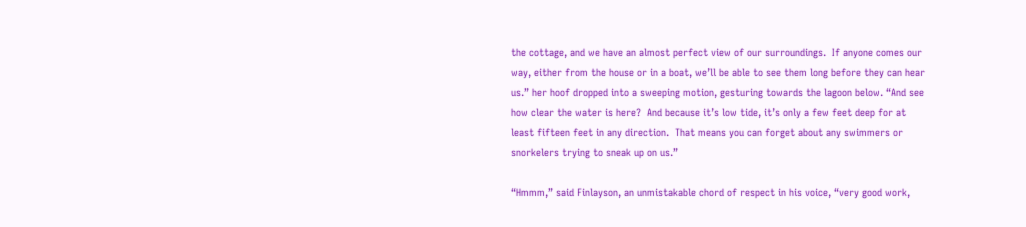the cottage, and we have an almost perfect view of our surroundings.  If anyone comes our way, either from the house or in a boat, we’ll be able to see them long before they can hear us.” her hoof dropped into a sweeping motion, gesturing towards the lagoon below. “And see how clear the water is here?  And because it’s low tide, it’s only a few feet deep for at least fifteen feet in any direction.  That means you can forget about any swimmers or snorkelers trying to sneak up on us.”

“Hmmm,” said Finlayson, an unmistakable chord of respect in his voice, “very good work,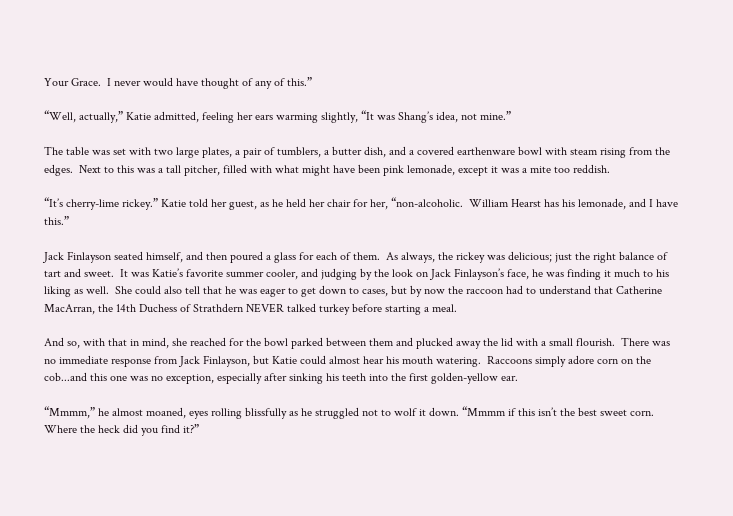Your Grace.  I never would have thought of any of this.”

“Well, actually,” Katie admitted, feeling her ears warming slightly, “It was Shang’s idea, not mine.”

The table was set with two large plates, a pair of tumblers, a butter dish, and a covered earthenware bowl with steam rising from the edges.  Next to this was a tall pitcher, filled with what might have been pink lemonade, except it was a mite too reddish.

“It’s cherry-lime rickey.” Katie told her guest, as he held her chair for her, “non-alcoholic.  William Hearst has his lemonade, and I have this.”

Jack Finlayson seated himself, and then poured a glass for each of them.  As always, the rickey was delicious; just the right balance of tart and sweet.  It was Katie’s favorite summer cooler, and judging by the look on Jack Finlayson’s face, he was finding it much to his liking as well.  She could also tell that he was eager to get down to cases, but by now the raccoon had to understand that Catherine MacArran, the 14th Duchess of Strathdern NEVER talked turkey before starting a meal.

And so, with that in mind, she reached for the bowl parked between them and plucked away the lid with a small flourish.  There was no immediate response from Jack Finlayson, but Katie could almost hear his mouth watering.  Raccoons simply adore corn on the cob...and this one was no exception, especially after sinking his teeth into the first golden-yellow ear.

“Mmmm,” he almost moaned, eyes rolling blissfully as he struggled not to wolf it down. “Mmmm if this isn’t the best sweet corn.  Where the heck did you find it?”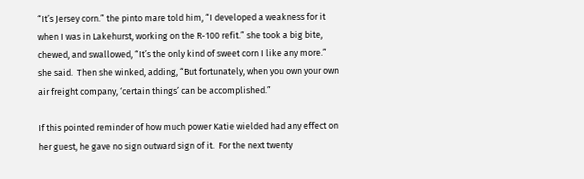“It’s Jersey corn.” the pinto mare told him, “I developed a weakness for it when I was in Lakehurst, working on the R-100 refit.” she took a big bite, chewed, and swallowed, “It’s the only kind of sweet corn I like any more.” she said.  Then she winked, adding, “But fortunately, when you own your own air freight company, ‘certain things’ can be accomplished.”

If this pointed reminder of how much power Katie wielded had any effect on her guest, he gave no sign outward sign of it.  For the next twenty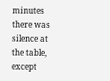minutes there was silence at the table, except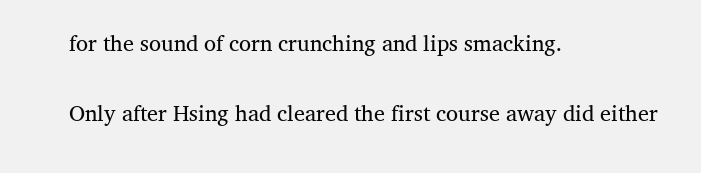for the sound of corn crunching and lips smacking.

Only after Hsing had cleared the first course away did either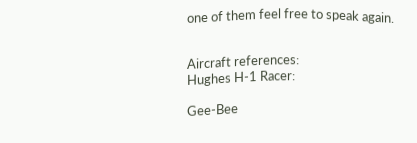one of them feel free to speak again.


Aircraft references:
Hughes H-1 Racer:

Gee-Bee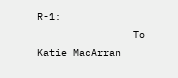R-1:
                To Katie MacArran